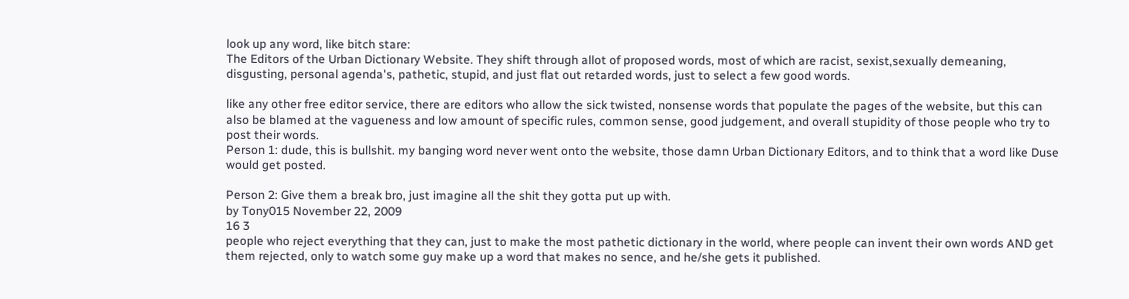look up any word, like bitch stare:
The Editors of the Urban Dictionary Website. They shift through allot of proposed words, most of which are racist, sexist,sexually demeaning, disgusting, personal agenda's, pathetic, stupid, and just flat out retarded words, just to select a few good words.

like any other free editor service, there are editors who allow the sick twisted, nonsense words that populate the pages of the website, but this can also be blamed at the vagueness and low amount of specific rules, common sense, good judgement, and overall stupidity of those people who try to post their words.
Person 1: dude, this is bullshit. my banging word never went onto the website, those damn Urban Dictionary Editors, and to think that a word like Duse would get posted.

Person 2: Give them a break bro, just imagine all the shit they gotta put up with.
by Tony015 November 22, 2009
16 3
people who reject everything that they can, just to make the most pathetic dictionary in the world, where people can invent their own words AND get them rejected, only to watch some guy make up a word that makes no sence, and he/she gets it published.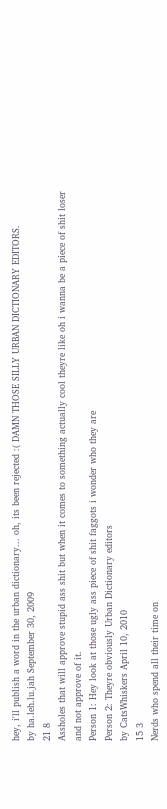hey, i'll publish a word in the urban dictionary... oh, its been rejected :( DAMN THOSE SILLY URBAN DICTIONARY EDITORS.
by ha.leh.lu.jah September 30, 2009
21 8
Assholes that will approve stupid ass shit but when it comes to something actually cool theyre like oh i wanna be a piece of shit loser and not approve of it.
Person 1: Hey look at those ugly ass piece of shit faggots i wonder who they are
Person 2: Theyre obviously Urban Dictionary editors
by CatsWhiskers April 10, 2010
15 3
Nerds who spend all their time on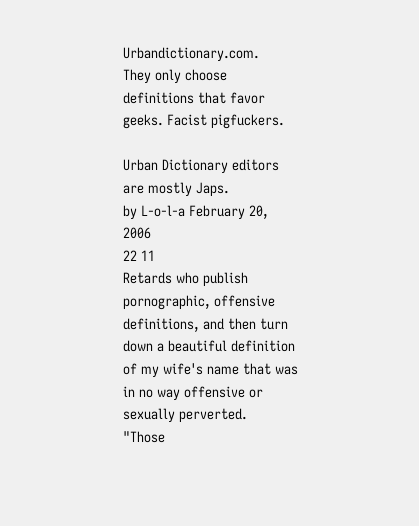Urbandictionary.com.
They only choose definitions that favor geeks. Facist pigfuckers.

Urban Dictionary editors are mostly Japs.
by L-o-l-a February 20, 2006
22 11
Retards who publish pornographic, offensive definitions, and then turn down a beautiful definition of my wife's name that was in no way offensive or sexually perverted.
"Those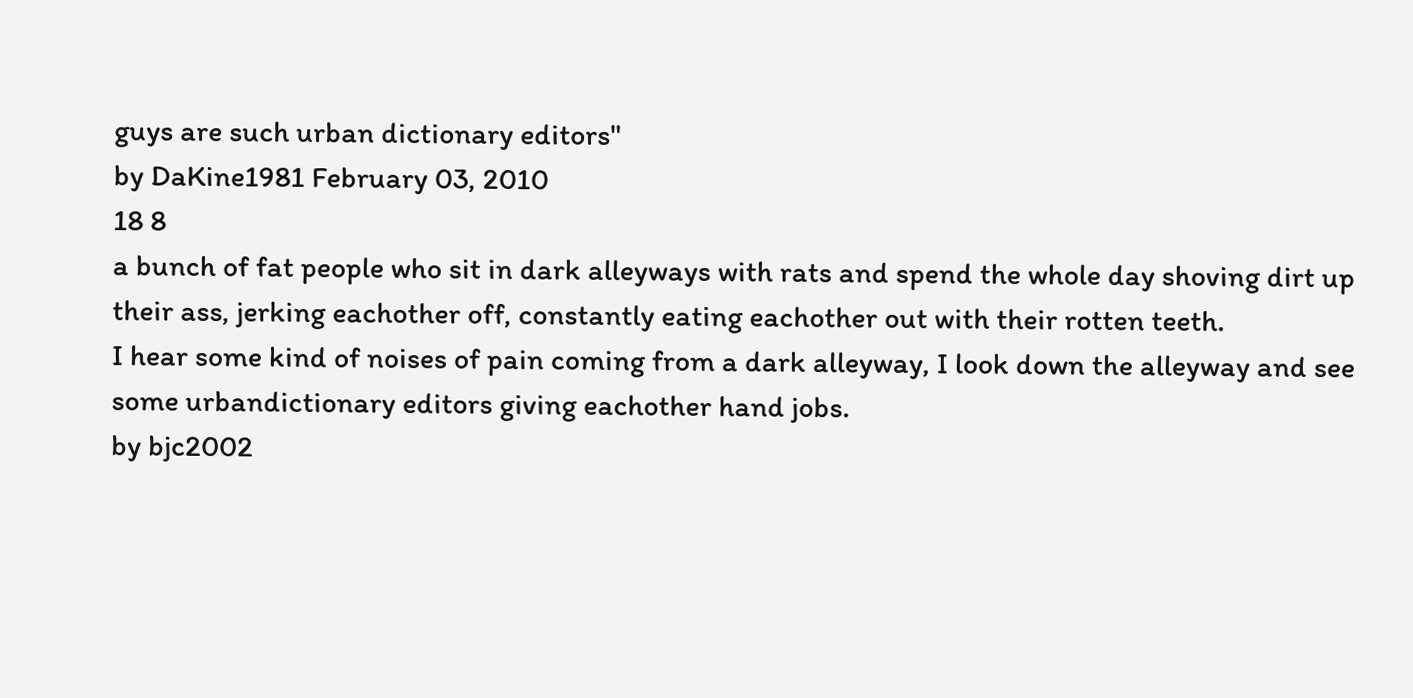guys are such urban dictionary editors"
by DaKine1981 February 03, 2010
18 8
a bunch of fat people who sit in dark alleyways with rats and spend the whole day shoving dirt up their ass, jerking eachother off, constantly eating eachother out with their rotten teeth.
I hear some kind of noises of pain coming from a dark alleyway, I look down the alleyway and see some urbandictionary editors giving eachother hand jobs.
by bjc2002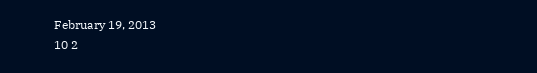February 19, 2013
10 2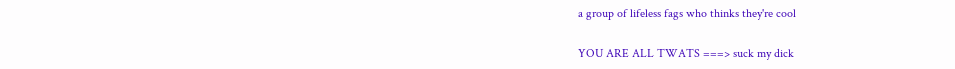a group of lifeless fags who thinks they're cool

YOU ARE ALL TWATS ===> suck my dick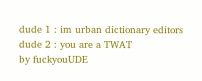dude 1 : im urban dictionary editors
dude 2 : you are a TWAT
by fuckyouUDE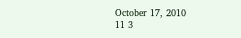October 17, 2010
11 3